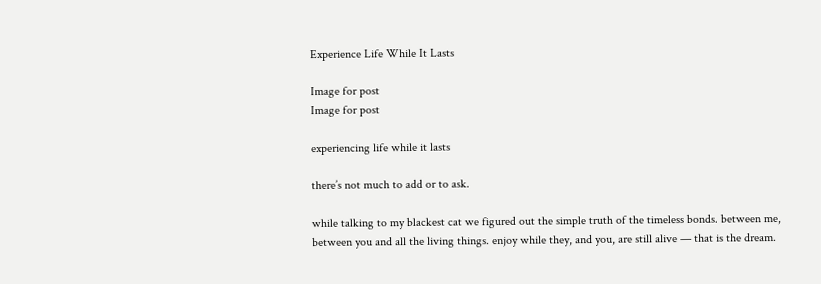Experience Life While It Lasts

Image for post
Image for post

experiencing life while it lasts

there’s not much to add or to ask.

while talking to my blackest cat we figured out the simple truth of the timeless bonds. between me, between you and all the living things. enjoy while they, and you, are still alive — that is the dream.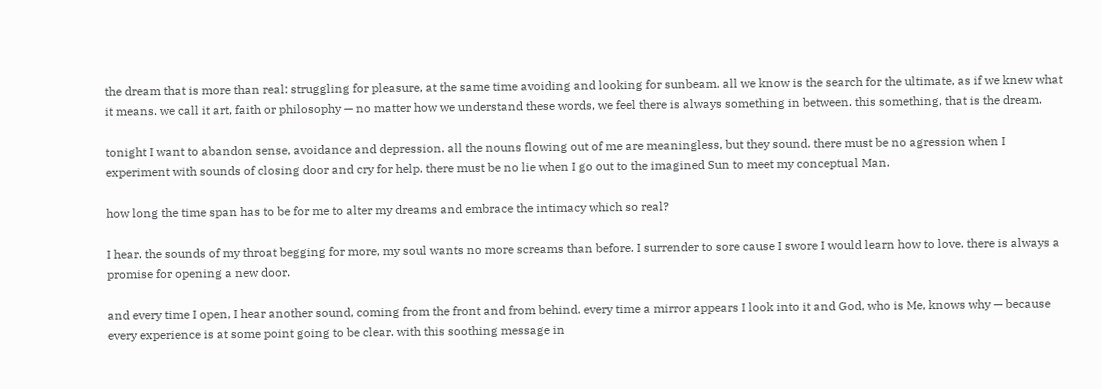the dream that is more than real: struggling for pleasure, at the same time avoiding and looking for sunbeam. all we know is the search for the ultimate, as if we knew what it means. we call it art, faith or philosophy — no matter how we understand these words, we feel there is always something in between. this something, that is the dream.

tonight I want to abandon sense, avoidance and depression. all the nouns flowing out of me are meaningless, but they sound. there must be no agression when I experiment with sounds of closing door and cry for help. there must be no lie when I go out to the imagined Sun to meet my conceptual Man.

how long the time span has to be for me to alter my dreams and embrace the intimacy which so real?

I hear. the sounds of my throat begging for more, my soul wants no more screams than before. I surrender to sore cause I swore I would learn how to love. there is always a promise for opening a new door.

and every time I open, I hear another sound, coming from the front and from behind. every time a mirror appears I look into it and God, who is Me, knows why — because every experience is at some point going to be clear. with this soothing message in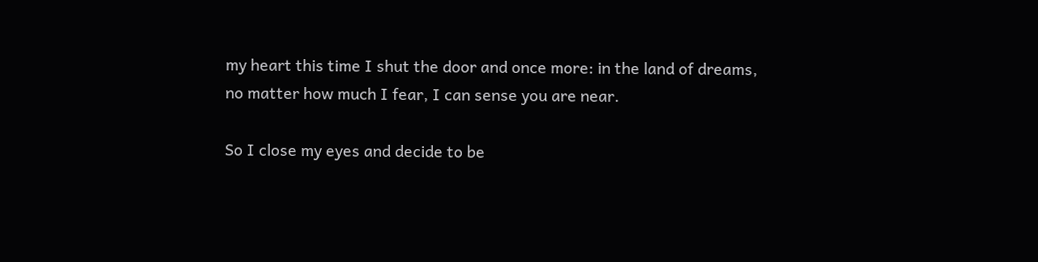my heart this time I shut the door and once more: in the land of dreams, no matter how much I fear, I can sense you are near.

So I close my eyes and decide to be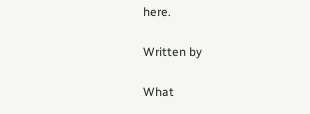here.

Written by

What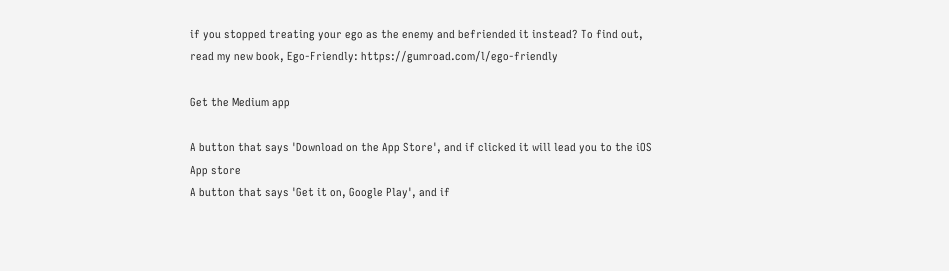if you stopped treating your ego as the enemy and befriended it instead? To find out, read my new book, Ego-Friendly: https://gumroad.com/l/ego-friendly

Get the Medium app

A button that says 'Download on the App Store', and if clicked it will lead you to the iOS App store
A button that says 'Get it on, Google Play', and if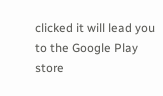clicked it will lead you to the Google Play store